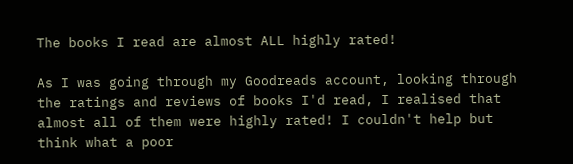The books I read are almost ALL highly rated!

As I was going through my Goodreads account, looking through the ratings and reviews of books I'd read, I realised that almost all of them were highly rated! I couldn't help but think what a poor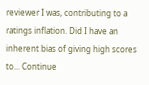reviewer I was, contributing to a ratings inflation. Did I have an inherent bias of giving high scores to... Continue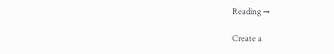Reading →

Create a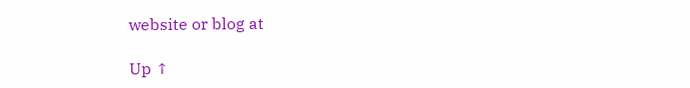website or blog at

Up ↑